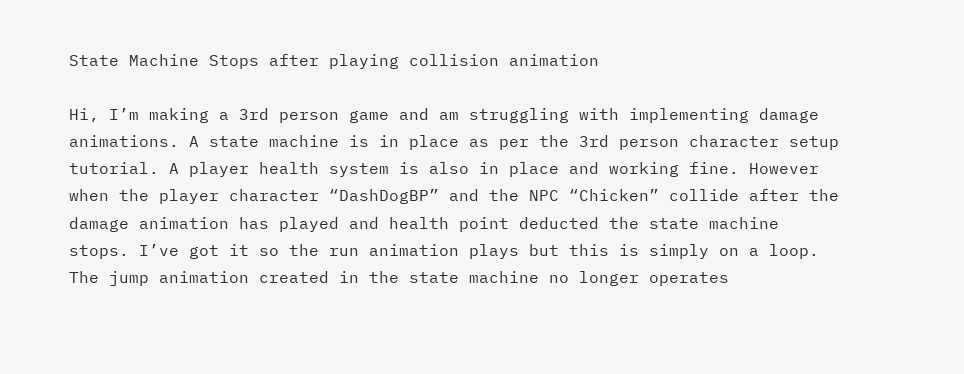State Machine Stops after playing collision animation

Hi, I’m making a 3rd person game and am struggling with implementing damage animations. A state machine is in place as per the 3rd person character setup tutorial. A player health system is also in place and working fine. However when the player character “DashDogBP” and the NPC “Chicken” collide after the damage animation has played and health point deducted the state machine stops. I’ve got it so the run animation plays but this is simply on a loop. The jump animation created in the state machine no longer operates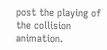post the playing of the collision animation.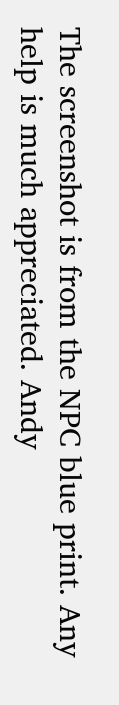The screenshot is from the NPC blue print. Any help is much appreciated. Andy